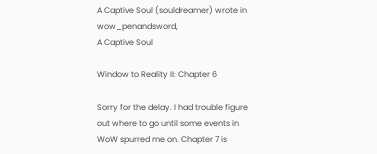A Captive Soul (souldreamer) wrote in wow_penandsword,
A Captive Soul

Window to Reality II: Chapter 6

Sorry for the delay. I had trouble figure out where to go until some events in WoW spurred me on. Chapter 7 is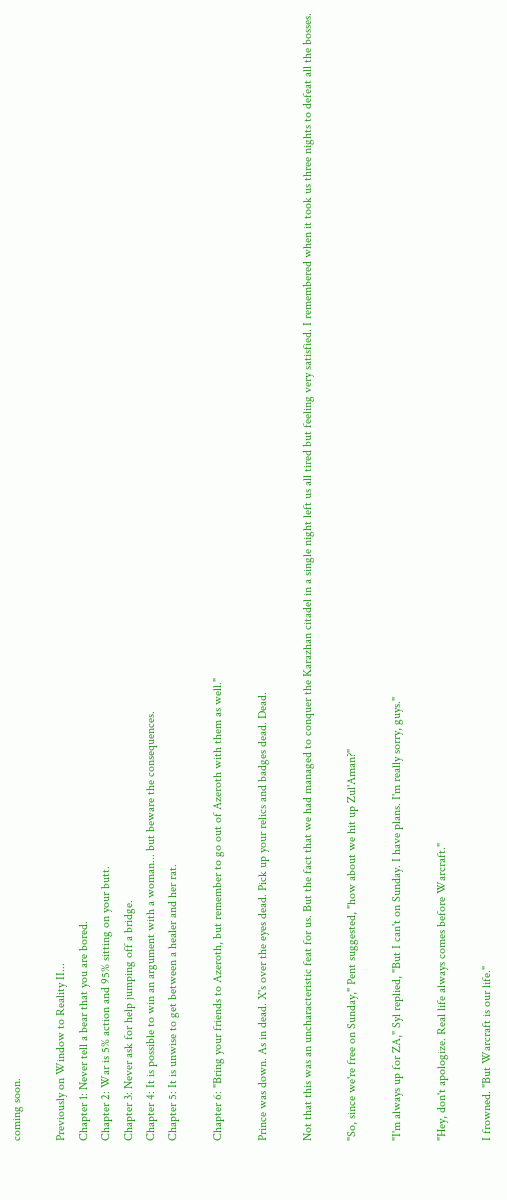coming soon.

Previously on Window to Reality II...
Chapter 1: Never tell a bear that you are bored.
Chapter 2: War is 5% action and 95% sitting on your butt.
Chapter 3: Never ask for help jumping off a bridge.
Chapter 4: It is possible to win an argument with a woman... but beware the consequences.
Chapter 5: It is unwise to get between a healer and her rat.

Chapter 6: "Bring your friends to Azeroth, but remember to go out of Azeroth with them as well."

Prince was down. As in dead. X's over the eyes dead. Pick up your relics and badges dead. Dead.

Not that this was an uncharacteristic feat for us. But the fact that we had managed to conquer the Karazhan citadel in a single night left us all tired but feeling very satisfied. I remembered when it took us three nights to defeat all the bosses.

"So, since we're free on Sunday," Pent suggested, "how about we hit up Zul'Aman?"

"I'm always up for ZA," Syl replied, "But I can't on Sunday. I have plans. I'm really sorry, guys."

"Hey, don't apologize. Real life always comes before Warcraft."

I frowned. "But Warcraft is our life."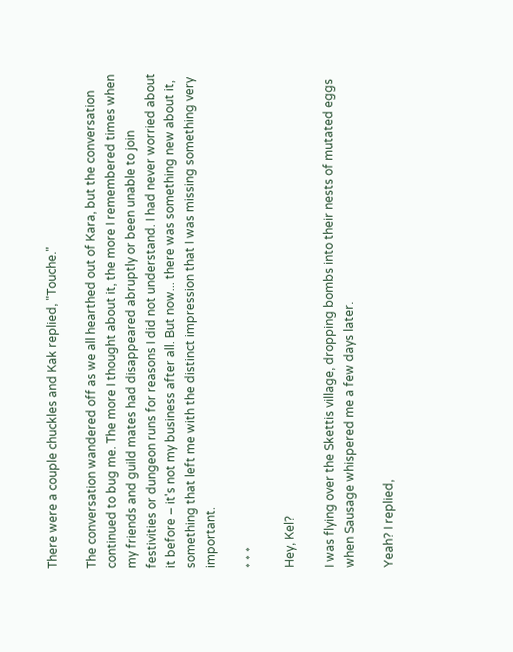There were a couple chuckles and Kak replied, "Touche."

The conversation wandered off as we all hearthed out of Kara, but the conversation continued to bug me. The more I thought about it, the more I remembered times when my friends and guild mates had disappeared abruptly or been unable to join festivities or dungeon runs for reasons I did not understand. I had never worried about it before – it's not my business after all. But now... there was something new about it, something that left me with the distinct impression that I was missing something very important.

* * *

Hey, Kel?

I was flying over the Skettis village, dropping bombs into their nests of mutated eggs when Sausage whispered me a few days later.

Yeah? I replied,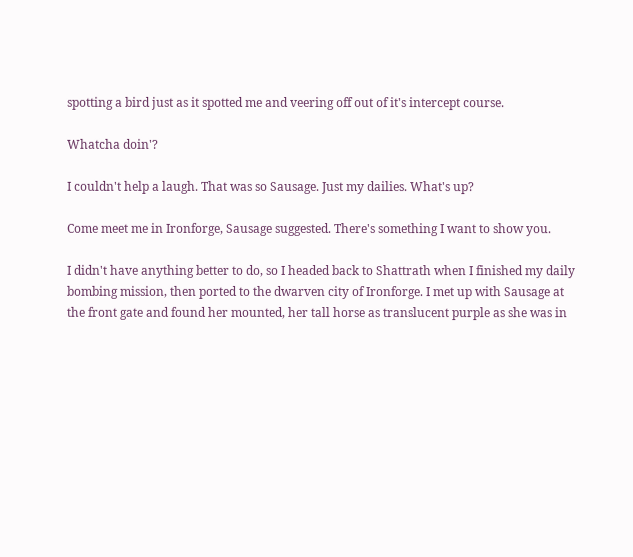spotting a bird just as it spotted me and veering off out of it's intercept course.

Whatcha doin'?

I couldn't help a laugh. That was so Sausage. Just my dailies. What's up?

Come meet me in Ironforge, Sausage suggested. There's something I want to show you.

I didn't have anything better to do, so I headed back to Shattrath when I finished my daily bombing mission, then ported to the dwarven city of Ironforge. I met up with Sausage at the front gate and found her mounted, her tall horse as translucent purple as she was in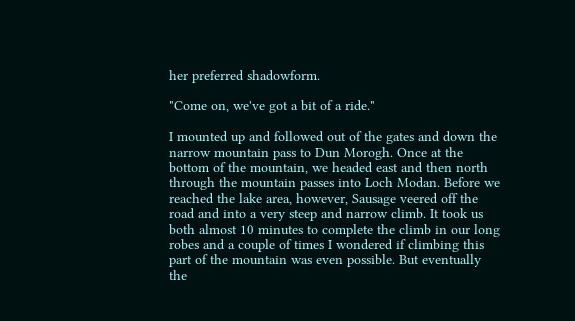her preferred shadowform.

"Come on, we've got a bit of a ride."

I mounted up and followed out of the gates and down the narrow mountain pass to Dun Morogh. Once at the bottom of the mountain, we headed east and then north through the mountain passes into Loch Modan. Before we reached the lake area, however, Sausage veered off the road and into a very steep and narrow climb. It took us both almost 10 minutes to complete the climb in our long robes and a couple of times I wondered if climbing this part of the mountain was even possible. But eventually the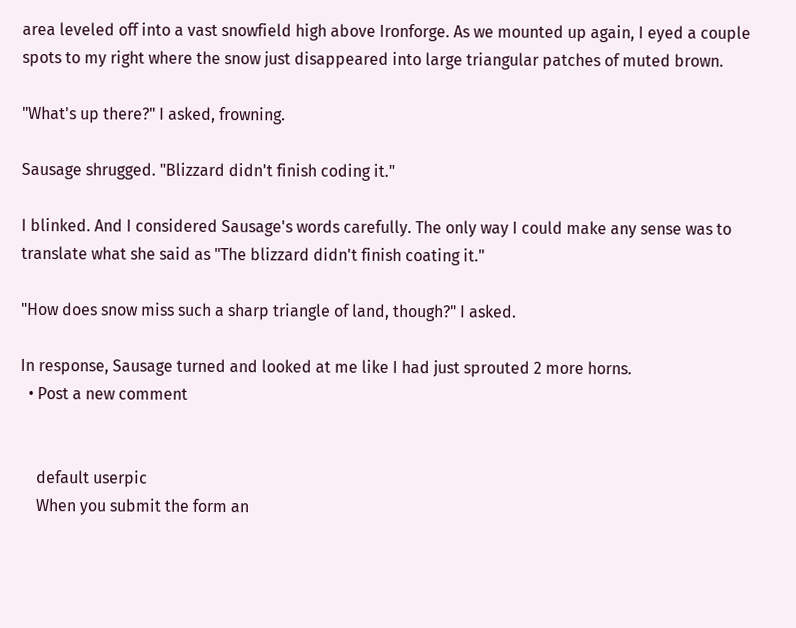area leveled off into a vast snowfield high above Ironforge. As we mounted up again, I eyed a couple spots to my right where the snow just disappeared into large triangular patches of muted brown.

"What's up there?" I asked, frowning.

Sausage shrugged. "Blizzard didn't finish coding it."

I blinked. And I considered Sausage's words carefully. The only way I could make any sense was to translate what she said as "The blizzard didn't finish coating it."

"How does snow miss such a sharp triangle of land, though?" I asked.

In response, Sausage turned and looked at me like I had just sprouted 2 more horns.
  • Post a new comment


    default userpic
    When you submit the form an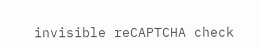invisible reCAPTCHA check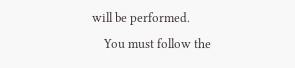will be performed.
    You must follow the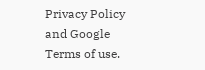Privacy Policy and Google Terms of use.